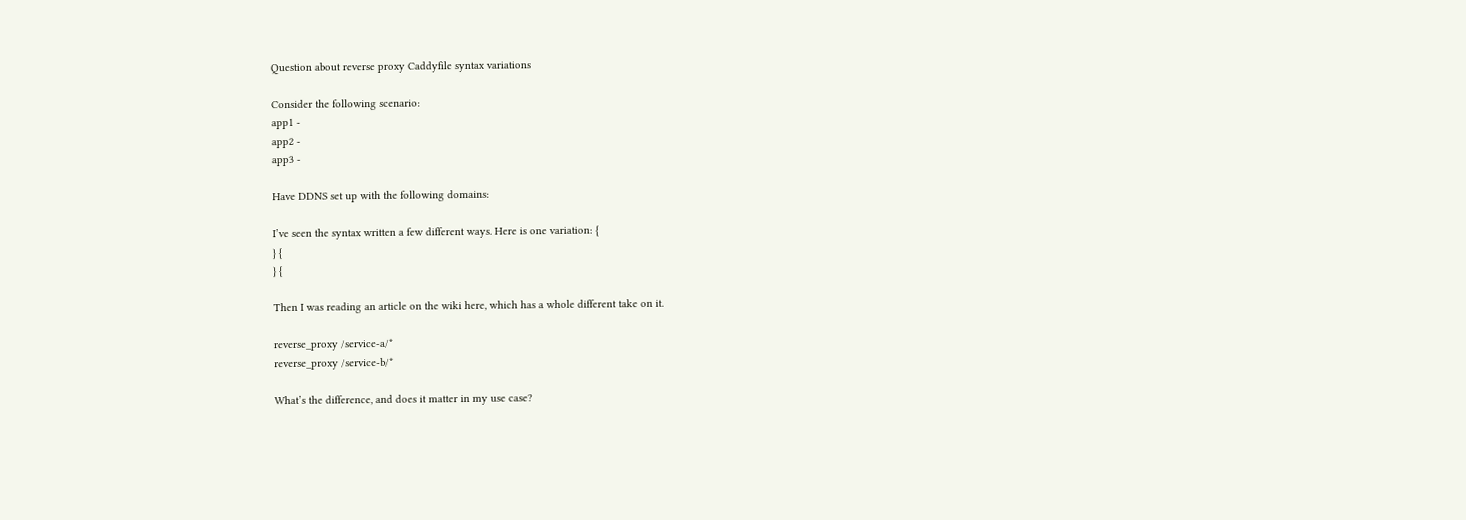Question about reverse proxy Caddyfile syntax variations

Consider the following scenario:
app1 -
app2 -
app3 -

Have DDNS set up with the following domains:

I’ve seen the syntax written a few different ways. Here is one variation: {
} {
} {

Then I was reading an article on the wiki here, which has a whole different take on it.

reverse_proxy /service-a/*
reverse_proxy /service-b/*

What’s the difference, and does it matter in my use case?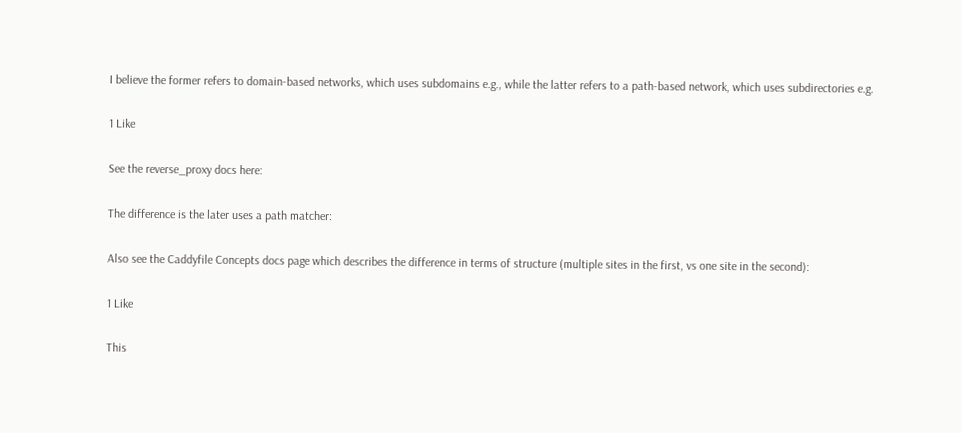I believe the former refers to domain-based networks, which uses subdomains e.g., while the latter refers to a path-based network, which uses subdirectories e.g.

1 Like

See the reverse_proxy docs here:

The difference is the later uses a path matcher:

Also see the Caddyfile Concepts docs page which describes the difference in terms of structure (multiple sites in the first, vs one site in the second):

1 Like

This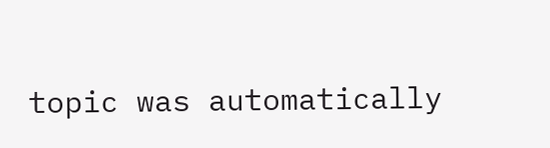topic was automatically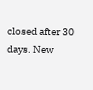closed after 30 days. New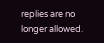replies are no longer allowed.